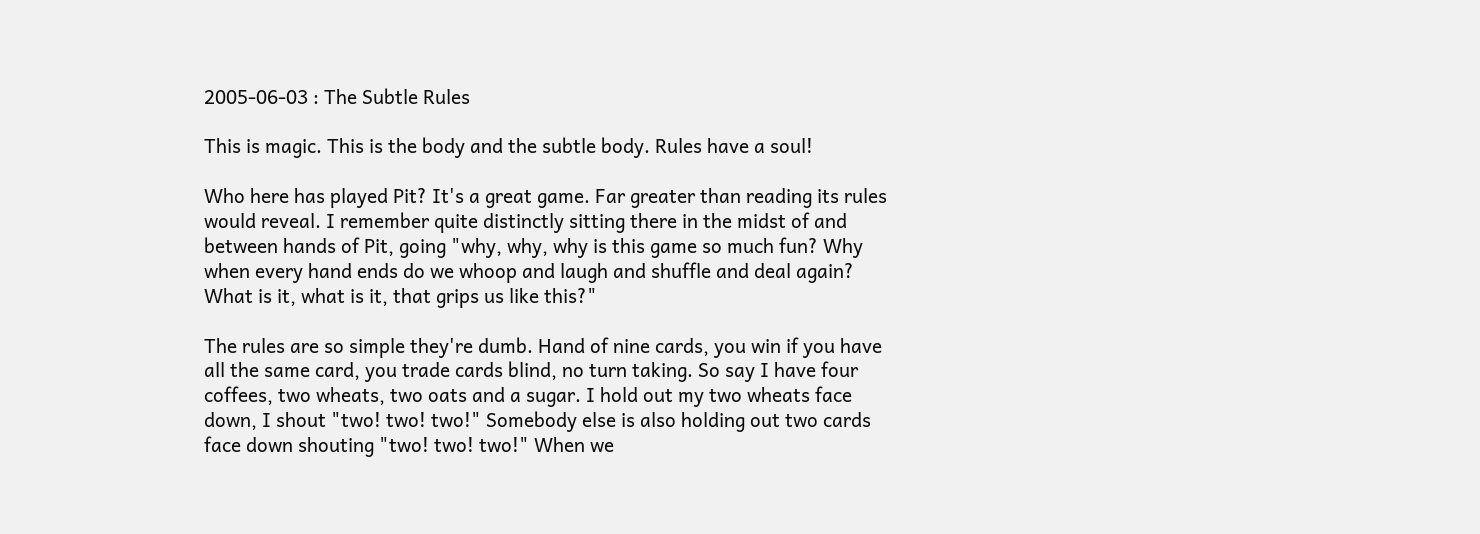2005-06-03 : The Subtle Rules

This is magic. This is the body and the subtle body. Rules have a soul!

Who here has played Pit? It's a great game. Far greater than reading its rules would reveal. I remember quite distinctly sitting there in the midst of and between hands of Pit, going "why, why, why is this game so much fun? Why when every hand ends do we whoop and laugh and shuffle and deal again? What is it, what is it, that grips us like this?"

The rules are so simple they're dumb. Hand of nine cards, you win if you have all the same card, you trade cards blind, no turn taking. So say I have four coffees, two wheats, two oats and a sugar. I hold out my two wheats face down, I shout "two! two! two!" Somebody else is also holding out two cards face down shouting "two! two! two!" When we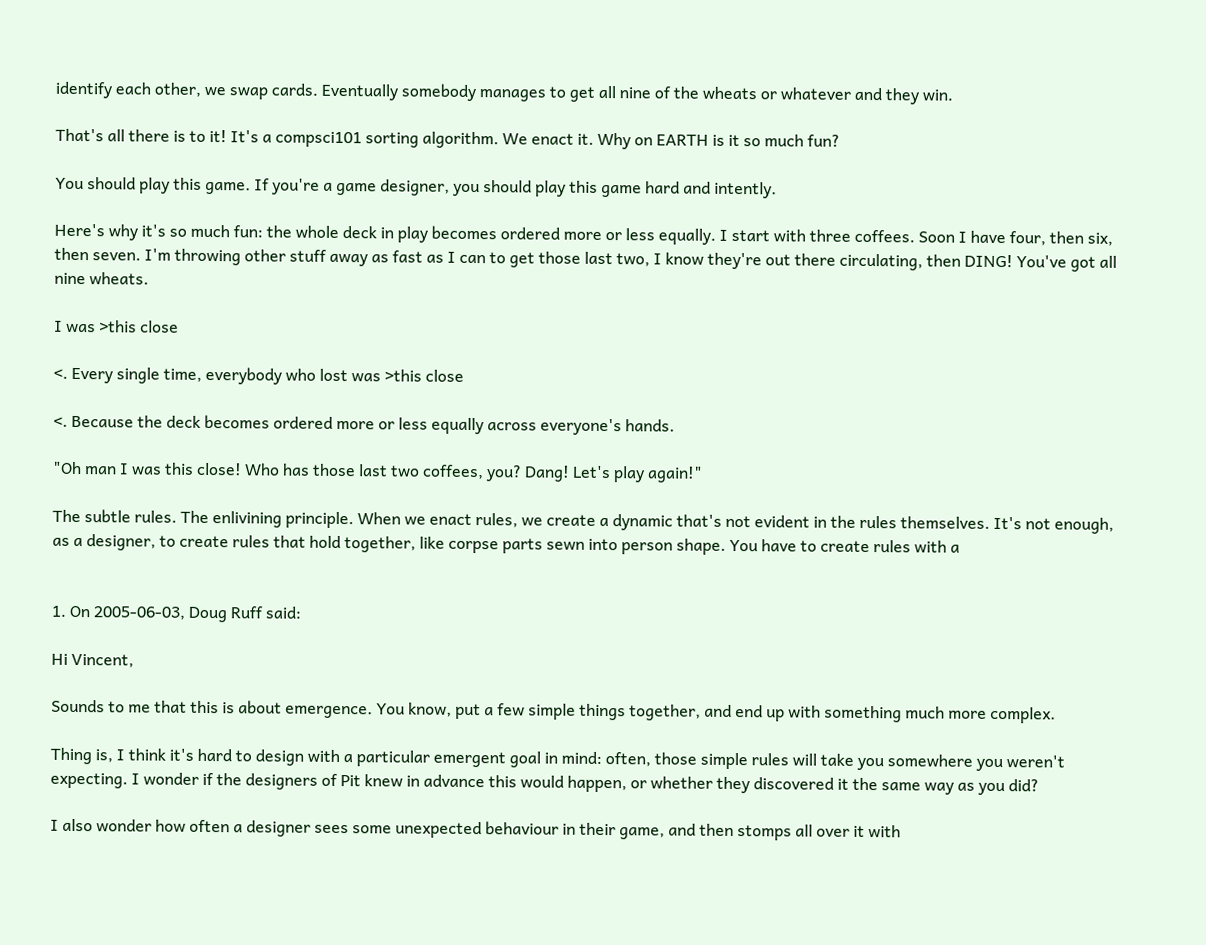identify each other, we swap cards. Eventually somebody manages to get all nine of the wheats or whatever and they win.

That's all there is to it! It's a compsci101 sorting algorithm. We enact it. Why on EARTH is it so much fun?

You should play this game. If you're a game designer, you should play this game hard and intently.

Here's why it's so much fun: the whole deck in play becomes ordered more or less equally. I start with three coffees. Soon I have four, then six, then seven. I'm throwing other stuff away as fast as I can to get those last two, I know they're out there circulating, then DING! You've got all nine wheats.

I was >this close

<. Every single time, everybody who lost was >this close

<. Because the deck becomes ordered more or less equally across everyone's hands.

"Oh man I was this close! Who has those last two coffees, you? Dang! Let's play again!"

The subtle rules. The enlivining principle. When we enact rules, we create a dynamic that's not evident in the rules themselves. It's not enough, as a designer, to create rules that hold together, like corpse parts sewn into person shape. You have to create rules with a


1. On 2005-06-03, Doug Ruff said:

Hi Vincent,

Sounds to me that this is about emergence. You know, put a few simple things together, and end up with something much more complex.

Thing is, I think it's hard to design with a particular emergent goal in mind: often, those simple rules will take you somewhere you weren't expecting. I wonder if the designers of Pit knew in advance this would happen, or whether they discovered it the same way as you did?

I also wonder how often a designer sees some unexpected behaviour in their game, and then stomps all over it with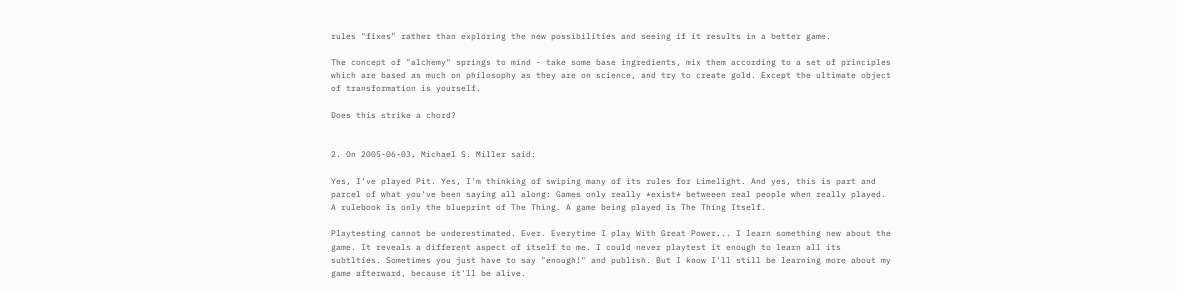rules "fixes" rather than exploring the new possibilities and seeing if it results in a better game.

The concept of "alchemy" springs to mind - take some base ingredients, mix them according to a set of principles which are based as much on philosophy as they are on science, and try to create gold. Except the ultimate object of transformation is yourself.

Does this strike a chord?


2. On 2005-06-03, Michael S. Miller said:

Yes, I've played Pit. Yes, I'm thinking of swiping many of its rules for Limelight. And yes, this is part and parcel of what you've been saying all along: Games only really *exist* betweeen real people when really played. A rulebook is only the blueprint of The Thing. A game being played is The Thing Itself.

Playtesting cannot be underestimated. Ever. Everytime I play With Great Power... I learn something new about the game. It reveals a different aspect of itself to me. I could never playtest it enough to learn all its subtlties. Sometimes you just have to say "enough!" and publish. But I know I'll still be learning more about my game afterward, because it'll be alive.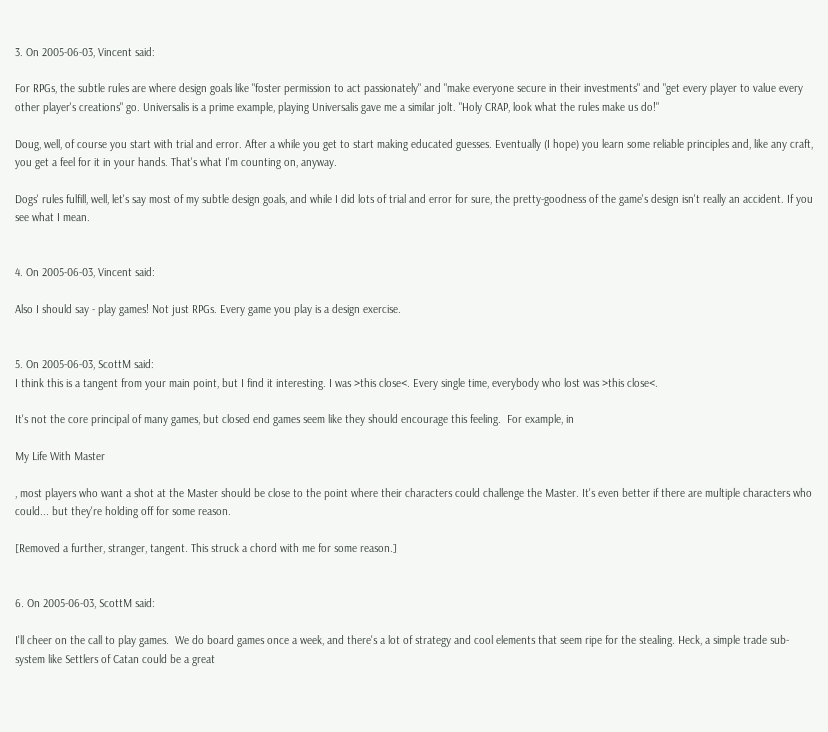3. On 2005-06-03, Vincent said:

For RPGs, the subtle rules are where design goals like "foster permission to act passionately" and "make everyone secure in their investments" and "get every player to value every other player's creations" go. Universalis is a prime example, playing Universalis gave me a similar jolt. "Holy CRAP, look what the rules make us do!"

Doug, well, of course you start with trial and error. After a while you get to start making educated guesses. Eventually (I hope) you learn some reliable principles and, like any craft, you get a feel for it in your hands. That's what I'm counting on, anyway.

Dogs' rules fulfill, well, let's say most of my subtle design goals, and while I did lots of trial and error for sure, the pretty-goodness of the game's design isn't really an accident. If you see what I mean.


4. On 2005-06-03, Vincent said:

Also I should say - play games! Not just RPGs. Every game you play is a design exercise.


5. On 2005-06-03, ScottM said:
I think this is a tangent from your main point, but I find it interesting. I was >this close<. Every single time, everybody who lost was >this close<.

It's not the core principal of many games, but closed end games seem like they should encourage this feeling.  For example, in

My Life With Master

, most players who want a shot at the Master should be close to the point where their characters could challenge the Master. It's even better if there are multiple characters who could... but they're holding off for some reason.

[Removed a further, stranger, tangent. This struck a chord with me for some reason.]


6. On 2005-06-03, ScottM said:

I'll cheer on the call to play games.  We do board games once a week, and there's a lot of strategy and cool elements that seem ripe for the stealing. Heck, a simple trade sub-system like Settlers of Catan could be a great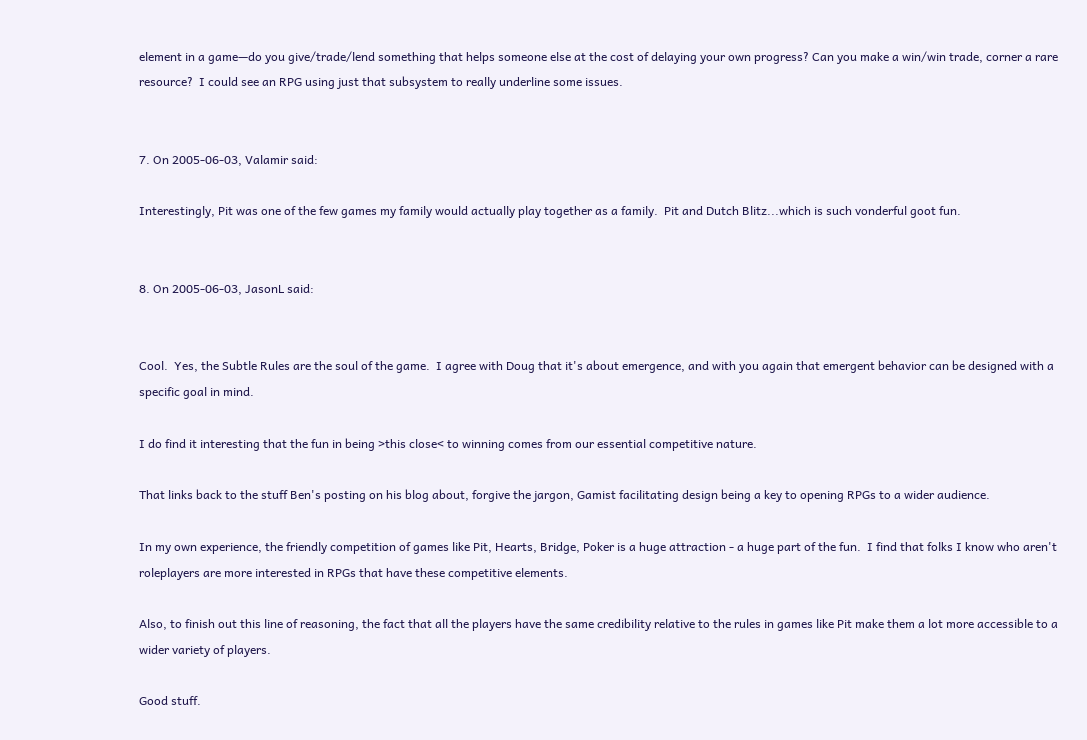element in a game—do you give/trade/lend something that helps someone else at the cost of delaying your own progress? Can you make a win/win trade, corner a rare resource?  I could see an RPG using just that subsystem to really underline some issues.


7. On 2005-06-03, Valamir said:

Interestingly, Pit was one of the few games my family would actually play together as a family.  Pit and Dutch Blitz...which is such vonderful goot fun.


8. On 2005-06-03, JasonL said:


Cool.  Yes, the Subtle Rules are the soul of the game.  I agree with Doug that it's about emergence, and with you again that emergent behavior can be designed with a specific goal in mind.

I do find it interesting that the fun in being >this close< to winning comes from our essential competitive nature.

That links back to the stuff Ben's posting on his blog about, forgive the jargon, Gamist facilitating design being a key to opening RPGs to a wider audience.

In my own experience, the friendly competition of games like Pit, Hearts, Bridge, Poker is a huge attraction - a huge part of the fun.  I find that folks I know who aren't roleplayers are more interested in RPGs that have these competitive elements.

Also, to finish out this line of reasoning, the fact that all the players have the same credibility relative to the rules in games like Pit make them a lot more accessible to a wider variety of players.

Good stuff.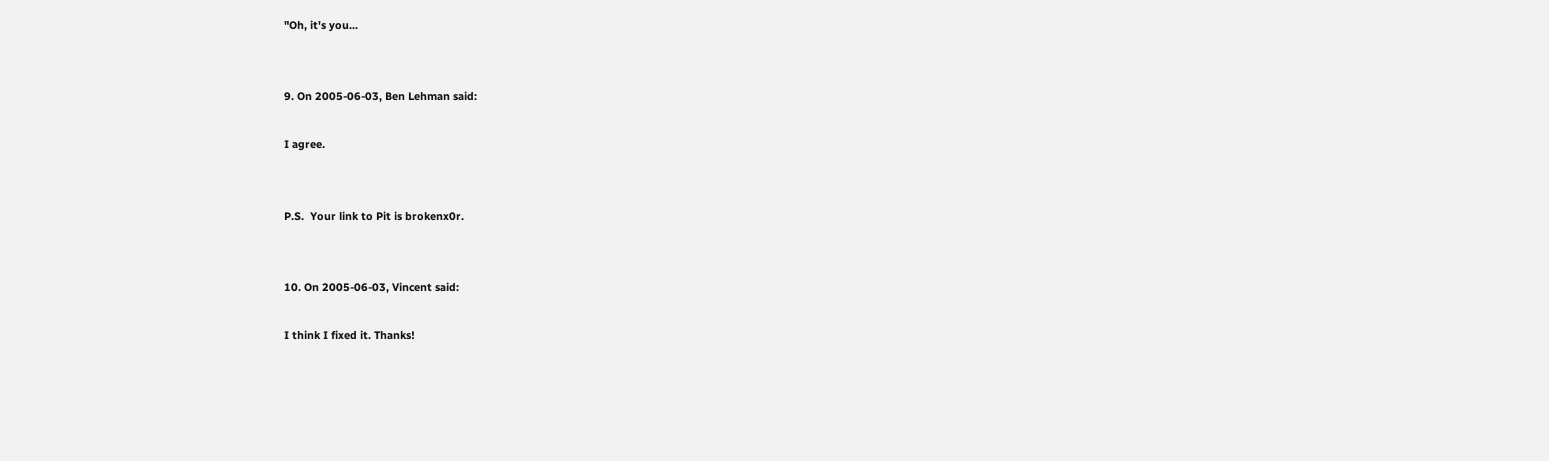"Oh, it's you...


9. On 2005-06-03, Ben Lehman said:

I agree.


P.S.  Your link to Pit is brokenx0r.


10. On 2005-06-03, Vincent said:

I think I fixed it. Thanks!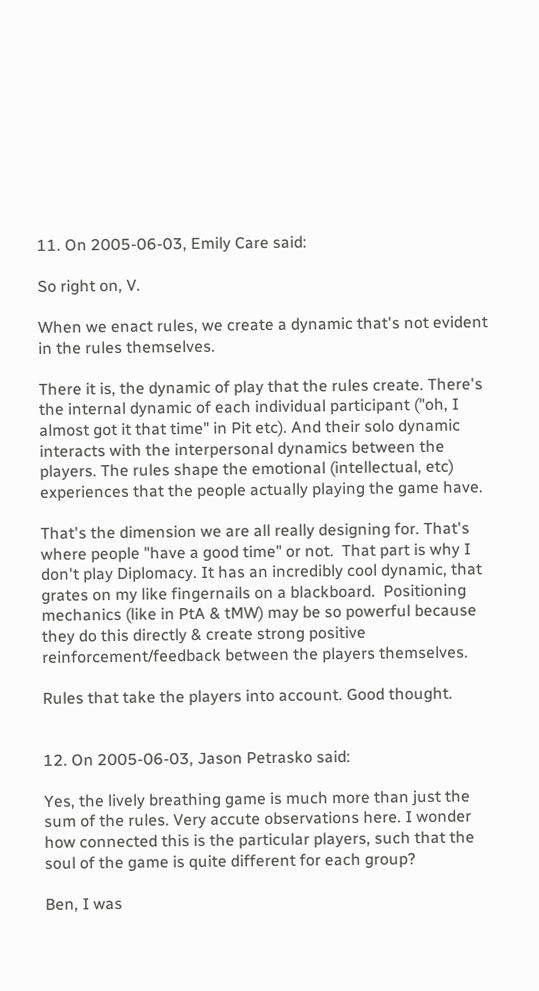11. On 2005-06-03, Emily Care said:

So right on, V.

When we enact rules, we create a dynamic that's not evident in the rules themselves.

There it is, the dynamic of play that the rules create. There's the internal dynamic of each individual participant ("oh, I almost got it that time" in Pit etc). And their solo dynamic interacts with the interpersonal dynamics between the players. The rules shape the emotional (intellectual, etc) experiences that the people actually playing the game have.

That's the dimension we are all really designing for. That's where people "have a good time" or not.  That part is why I don't play Diplomacy. It has an incredibly cool dynamic, that grates on my like fingernails on a blackboard.  Positioning mechanics (like in PtA & tMW) may be so powerful because they do this directly & create strong positive reinforcement/feedback between the players themselves.

Rules that take the players into account. Good thought.


12. On 2005-06-03, Jason Petrasko said:

Yes, the lively breathing game is much more than just the sum of the rules. Very accute observations here. I wonder how connected this is the particular players, such that the soul of the game is quite different for each group?

Ben, I was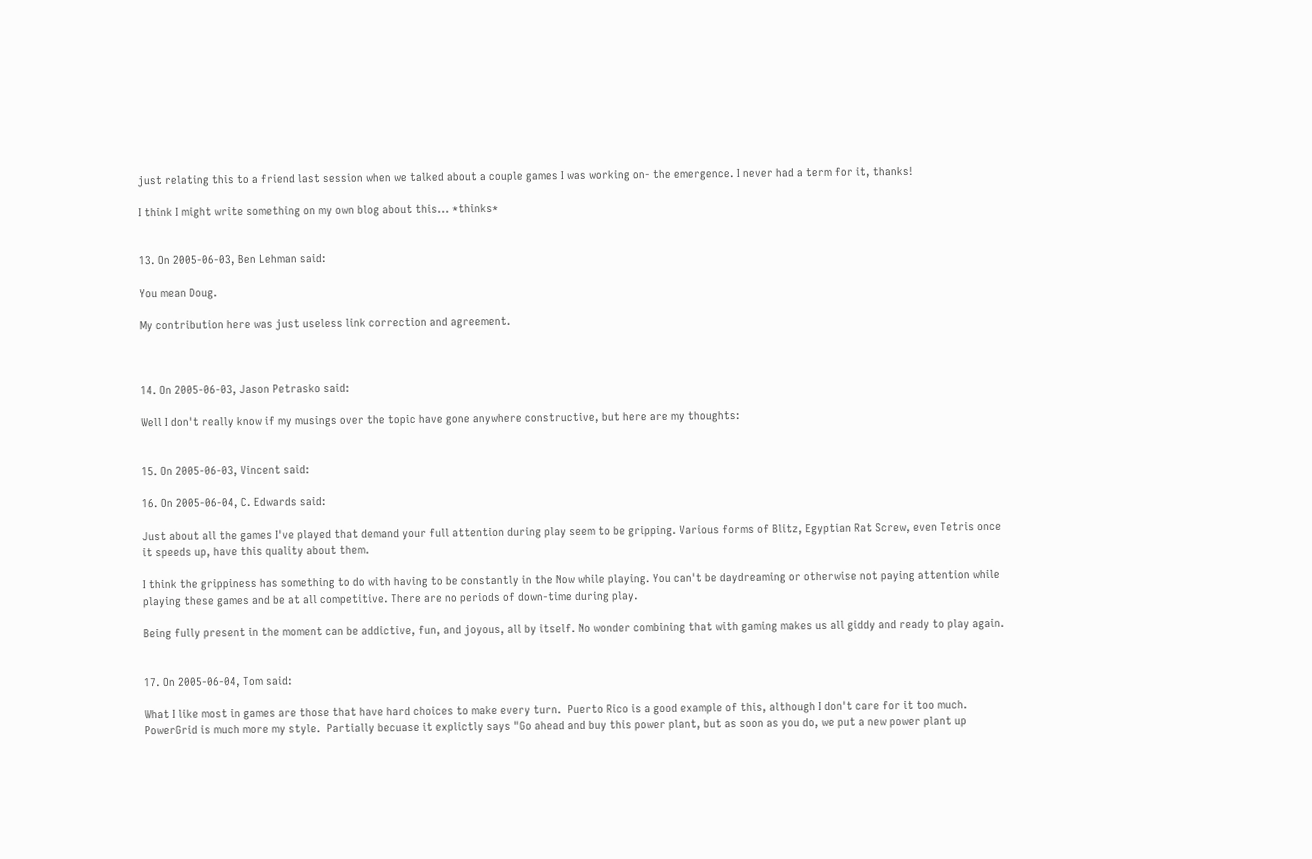just relating this to a friend last session when we talked about a couple games I was working on- the emergence. I never had a term for it, thanks!

I think I might write something on my own blog about this... *thinks*


13. On 2005-06-03, Ben Lehman said:

You mean Doug.

My contribution here was just useless link correction and agreement.



14. On 2005-06-03, Jason Petrasko said:

Well I don't really know if my musings over the topic have gone anywhere constructive, but here are my thoughts:


15. On 2005-06-03, Vincent said:

16. On 2005-06-04, C. Edwards said:

Just about all the games I've played that demand your full attention during play seem to be gripping. Various forms of Blitz, Egyptian Rat Screw, even Tetris once it speeds up, have this quality about them.

I think the grippiness has something to do with having to be constantly in the Now while playing. You can't be daydreaming or otherwise not paying attention while playing these games and be at all competitive. There are no periods of down-time during play.

Being fully present in the moment can be addictive, fun, and joyous, all by itself. No wonder combining that with gaming makes us all giddy and ready to play again.


17. On 2005-06-04, Tom said:

What I like most in games are those that have hard choices to make every turn.  Puerto Rico is a good example of this, although I don't care for it too much.  PowerGrid is much more my style.  Partially becuase it explictly says "Go ahead and buy this power plant, but as soon as you do, we put a new power plant up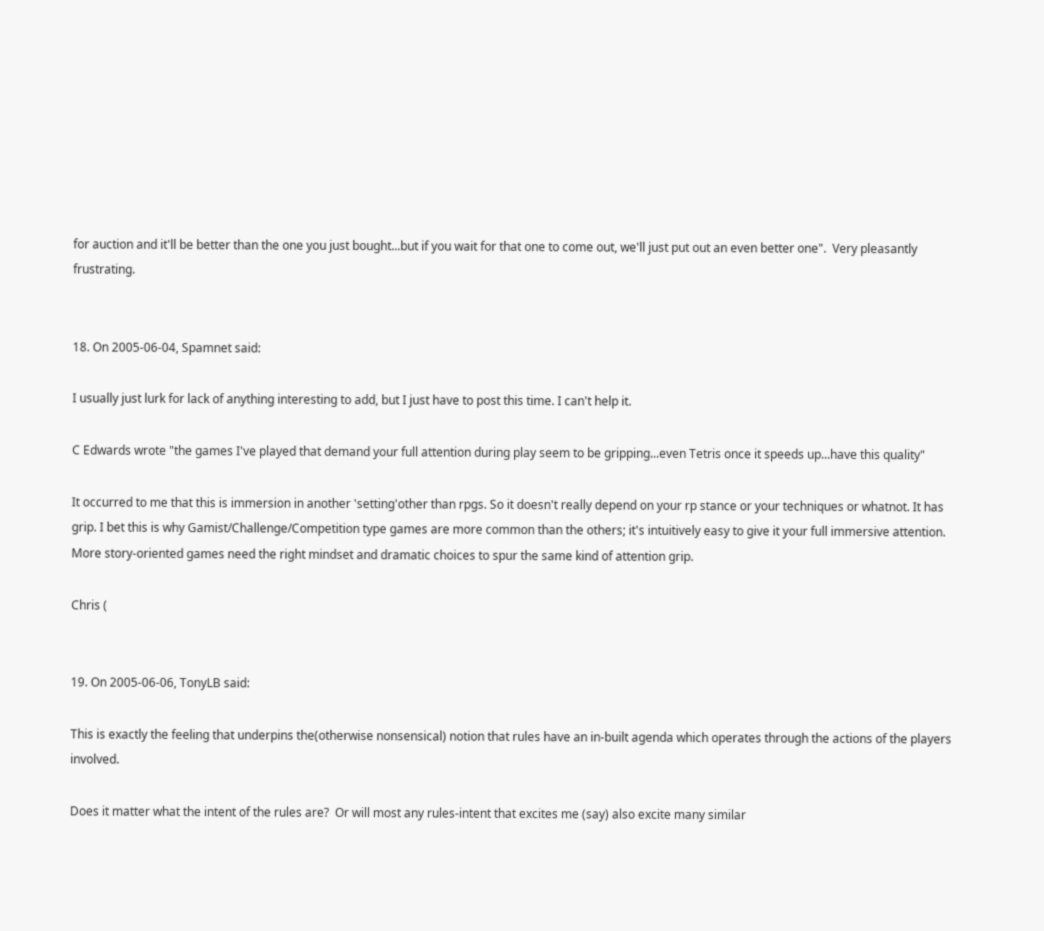for auction and it'll be better than the one you just bought...but if you wait for that one to come out, we'll just put out an even better one".  Very pleasantly frustrating.


18. On 2005-06-04, Spamnet said:

I usually just lurk for lack of anything interesting to add, but I just have to post this time. I can't help it.

C Edwards wrote "the games I've played that demand your full attention during play seem to be gripping...even Tetris once it speeds up...have this quality"

It occurred to me that this is immersion in another 'setting'other than rpgs. So it doesn't really depend on your rp stance or your techniques or whatnot. It has grip. I bet this is why Gamist/Challenge/Competition type games are more common than the others; it's intuitively easy to give it your full immersive attention. More story-oriented games need the right mindset and dramatic choices to spur the same kind of attention grip.

Chris (


19. On 2005-06-06, TonyLB said:

This is exactly the feeling that underpins the(otherwise nonsensical) notion that rules have an in-built agenda which operates through the actions of the players involved.

Does it matter what the intent of the rules are?  Or will most any rules-intent that excites me (say) also excite many similar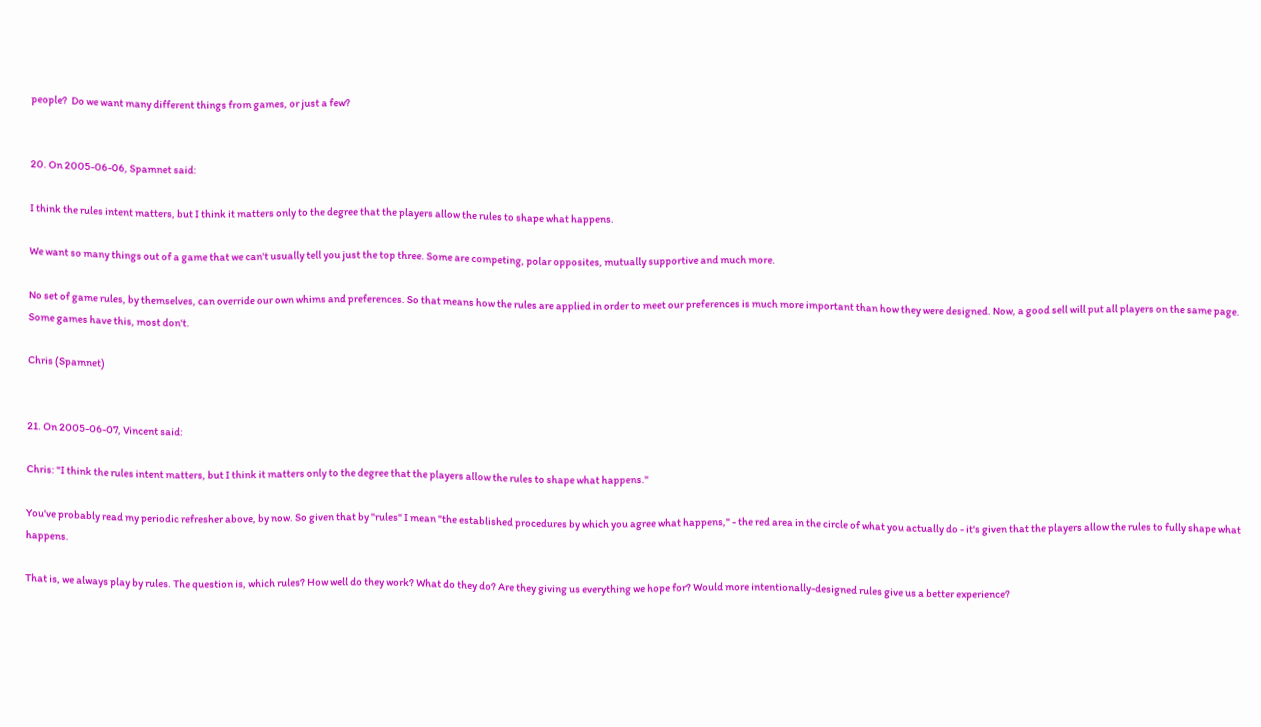people?  Do we want many different things from games, or just a few?


20. On 2005-06-06, Spamnet said:

I think the rules intent matters, but I think it matters only to the degree that the players allow the rules to shape what happens.

We want so many things out of a game that we can't usually tell you just the top three. Some are competing, polar opposites, mutually supportive and much more.

No set of game rules, by themselves, can override our own whims and preferences. So that means how the rules are applied in order to meet our preferences is much more important than how they were designed. Now, a good sell will put all players on the same page. Some games have this, most don't.

Chris (Spamnet)


21. On 2005-06-07, Vincent said:

Chris: "I think the rules intent matters, but I think it matters only to the degree that the players allow the rules to shape what happens."

You've probably read my periodic refresher above, by now. So given that by "rules" I mean "the established procedures by which you agree what happens," - the red area in the circle of what you actually do - it's given that the players allow the rules to fully shape what happens.

That is, we always play by rules. The question is, which rules? How well do they work? What do they do? Are they giving us everything we hope for? Would more intentionally-designed rules give us a better experience?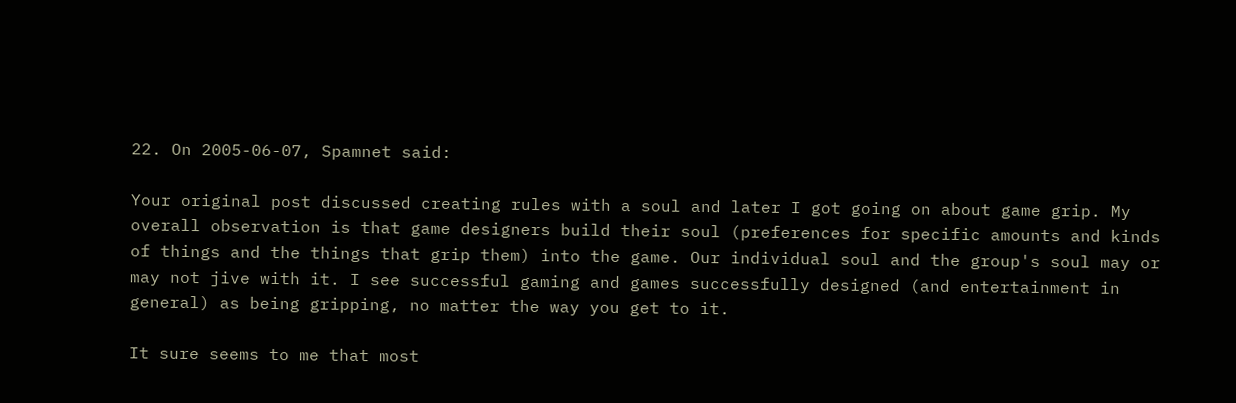22. On 2005-06-07, Spamnet said:

Your original post discussed creating rules with a soul and later I got going on about game grip. My overall observation is that game designers build their soul (preferences for specific amounts and kinds of things and the things that grip them) into the game. Our individual soul and the group's soul may or may not jive with it. I see successful gaming and games successfully designed (and entertainment in general) as being gripping, no matter the way you get to it.

It sure seems to me that most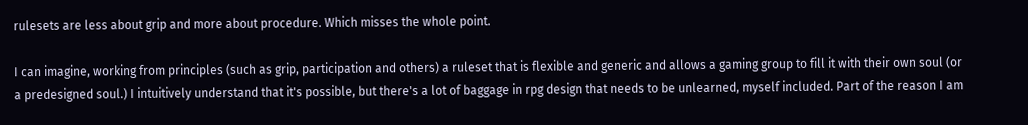rulesets are less about grip and more about procedure. Which misses the whole point.

I can imagine, working from principles (such as grip, participation and others) a ruleset that is flexible and generic and allows a gaming group to fill it with their own soul (or a predesigned soul.) I intuitively understand that it's possible, but there's a lot of baggage in rpg design that needs to be unlearned, myself included. Part of the reason I am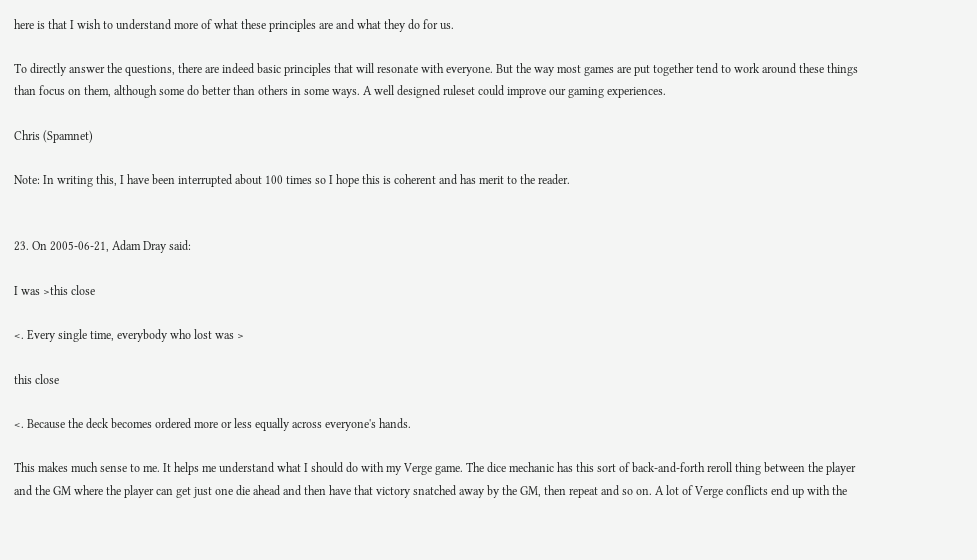here is that I wish to understand more of what these principles are and what they do for us.

To directly answer the questions, there are indeed basic principles that will resonate with everyone. But the way most games are put together tend to work around these things than focus on them, although some do better than others in some ways. A well designed ruleset could improve our gaming experiences.

Chris (Spamnet)

Note: In writing this, I have been interrupted about 100 times so I hope this is coherent and has merit to the reader.


23. On 2005-06-21, Adam Dray said:

I was >this close

<. Every single time, everybody who lost was >

this close

<. Because the deck becomes ordered more or less equally across everyone's hands.

This makes much sense to me. It helps me understand what I should do with my Verge game. The dice mechanic has this sort of back-and-forth reroll thing between the player and the GM where the player can get just one die ahead and then have that victory snatched away by the GM, then repeat and so on. A lot of Verge conflicts end up with the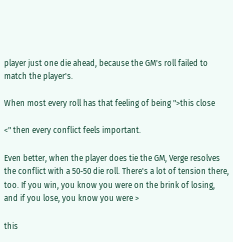player just one die ahead, because the GM's roll failed to match the player's.

When most every roll has that feeling of being ">this close

<" then every conflict feels important.

Even better, when the player does tie the GM, Verge resolves the conflict with a 50-50 die roll. There's a lot of tension there, too. If you win, you know you were on the brink of losing, and if you lose, you know you were >

this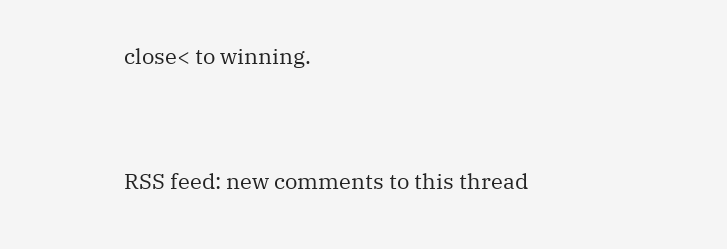close< to winning.


RSS feed: new comments to this thread